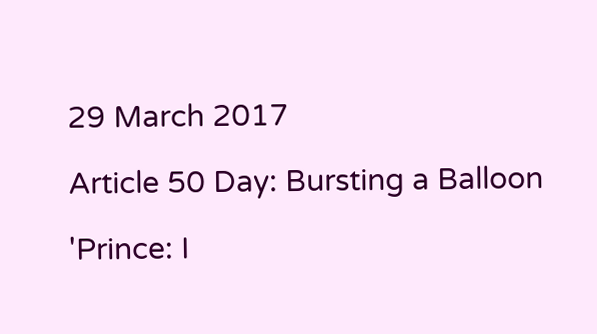29 March 2017

Article 50 Day: Bursting a Balloon

'Prince: I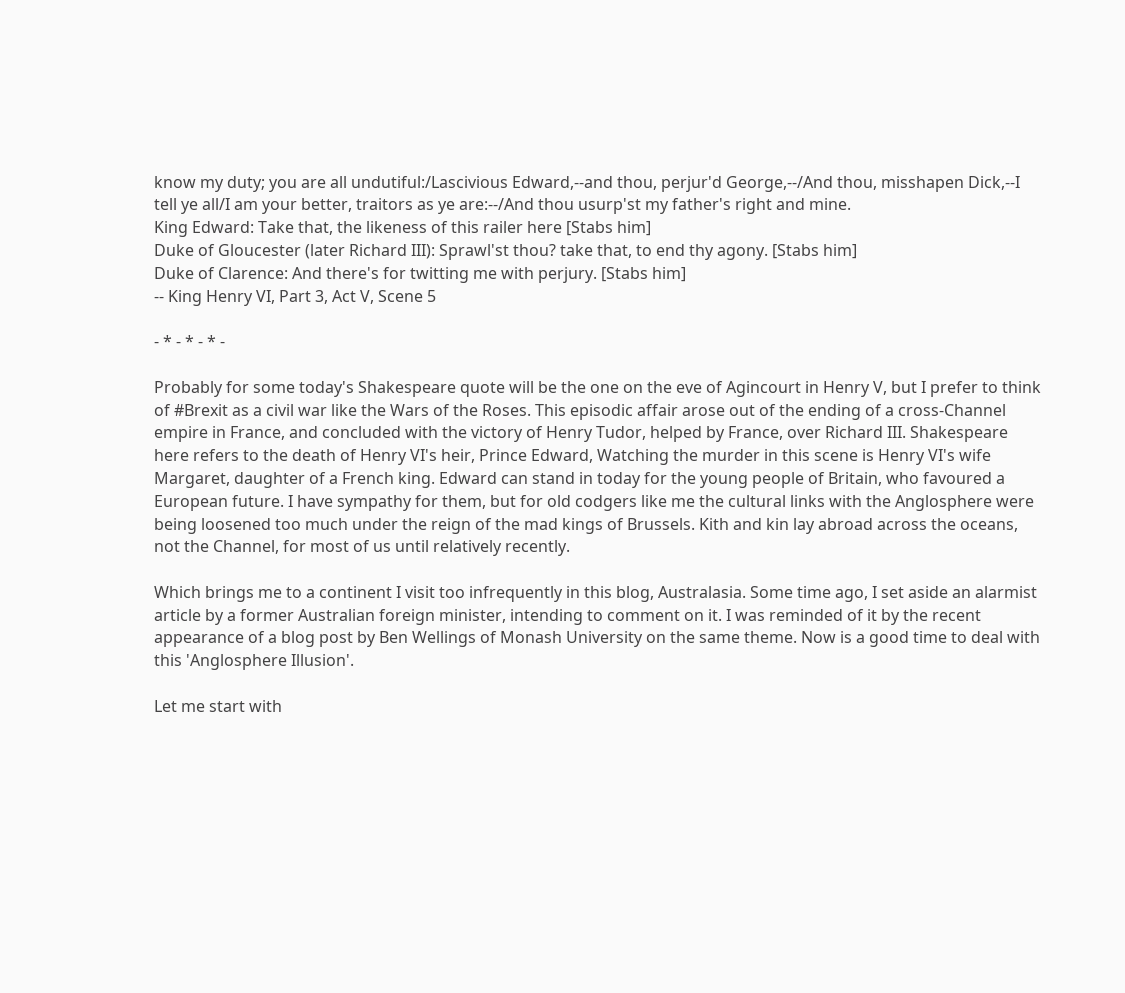know my duty; you are all undutiful:/Lascivious Edward,--and thou, perjur'd George,--/And thou, misshapen Dick,--I tell ye all/I am your better, traitors as ye are:--/And thou usurp'st my father's right and mine.
King Edward: Take that, the likeness of this railer here [Stabs him]
Duke of Gloucester (later Richard III): Sprawl'st thou? take that, to end thy agony. [Stabs him]
Duke of Clarence: And there's for twitting me with perjury. [Stabs him]
-- King Henry VI, Part 3, Act V, Scene 5

- * - * - * -

Probably for some today's Shakespeare quote will be the one on the eve of Agincourt in Henry V, but I prefer to think of #Brexit as a civil war like the Wars of the Roses. This episodic affair arose out of the ending of a cross-Channel empire in France, and concluded with the victory of Henry Tudor, helped by France, over Richard III. Shakespeare here refers to the death of Henry VI's heir, Prince Edward, Watching the murder in this scene is Henry VI's wife Margaret, daughter of a French king. Edward can stand in today for the young people of Britain, who favoured a European future. I have sympathy for them, but for old codgers like me the cultural links with the Anglosphere were being loosened too much under the reign of the mad kings of Brussels. Kith and kin lay abroad across the oceans, not the Channel, for most of us until relatively recently.

Which brings me to a continent I visit too infrequently in this blog, Australasia. Some time ago, I set aside an alarmist article by a former Australian foreign minister, intending to comment on it. I was reminded of it by the recent appearance of a blog post by Ben Wellings of Monash University on the same theme. Now is a good time to deal with this 'Anglosphere Illusion'.

Let me start with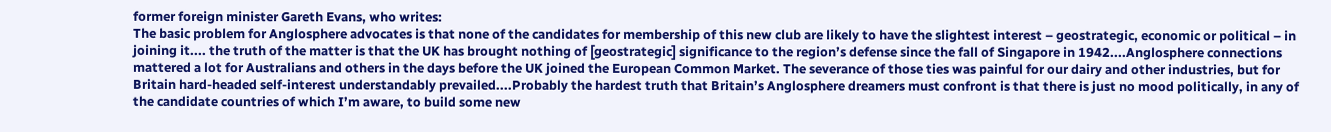former foreign minister Gareth Evans, who writes:
The basic problem for Anglosphere advocates is that none of the candidates for membership of this new club are likely to have the slightest interest – geostrategic, economic or political – in joining it.... the truth of the matter is that the UK has brought nothing of [geostrategic] significance to the region’s defense since the fall of Singapore in 1942....Anglosphere connections mattered a lot for Australians and others in the days before the UK joined the European Common Market. The severance of those ties was painful for our dairy and other industries, but for Britain hard-headed self-interest understandably prevailed....Probably the hardest truth that Britain’s Anglosphere dreamers must confront is that there is just no mood politically, in any of the candidate countries of which I’m aware, to build some new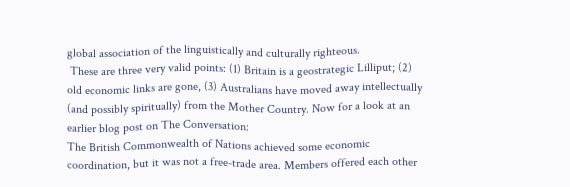global association of the linguistically and culturally righteous.
 These are three very valid points: (1) Britain is a geostrategic Lilliput; (2) old economic links are gone, (3) Australians have moved away intellectually (and possibly spiritually) from the Mother Country. Now for a look at an earlier blog post on The Conversation:
The British Commonwealth of Nations achieved some economic coordination, but it was not a free-trade area. Members offered each other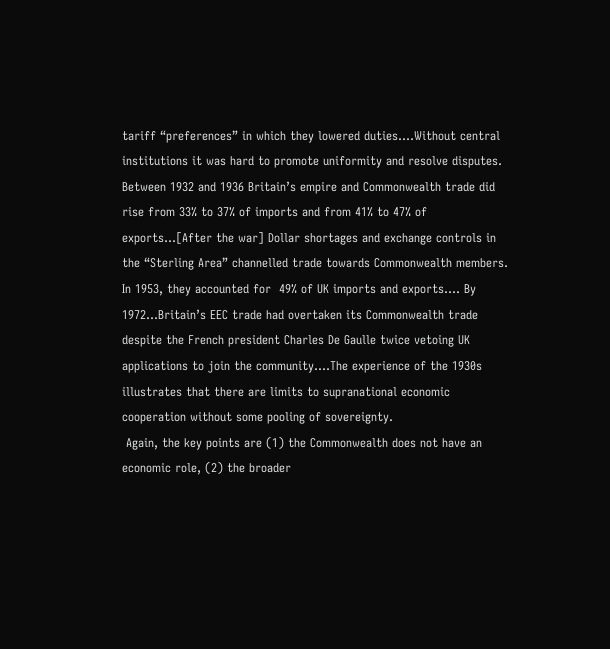tariff “preferences” in which they lowered duties....Without central institutions it was hard to promote uniformity and resolve disputes. Between 1932 and 1936 Britain’s empire and Commonwealth trade did rise from 33% to 37% of imports and from 41% to 47% of exports...[After the war] Dollar shortages and exchange controls in the “Sterling Area” channelled trade towards Commonwealth members. In 1953, they accounted for  49% of UK imports and exports.... By 1972...Britain’s EEC trade had overtaken its Commonwealth trade despite the French president Charles De Gaulle twice vetoing UK applications to join the community....The experience of the 1930s illustrates that there are limits to supranational economic cooperation without some pooling of sovereignty.
 Again, the key points are (1) the Commonwealth does not have an economic role, (2) the broader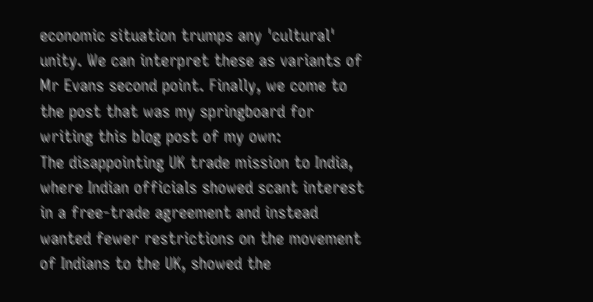economic situation trumps any 'cultural' unity. We can interpret these as variants of Mr Evans second point. Finally, we come to the post that was my springboard for writing this blog post of my own:
The disappointing UK trade mission to India, where Indian officials showed scant interest in a free-trade agreement and instead wanted fewer restrictions on the movement of Indians to the UK, showed the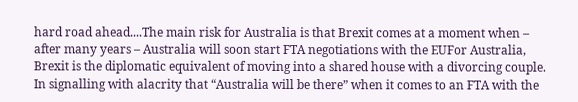hard road ahead....The main risk for Australia is that Brexit comes at a moment when – after many years – Australia will soon start FTA negotiations with the EUFor Australia, Brexit is the diplomatic equivalent of moving into a shared house with a divorcing couple. In signalling with alacrity that “Australia will be there” when it comes to an FTA with the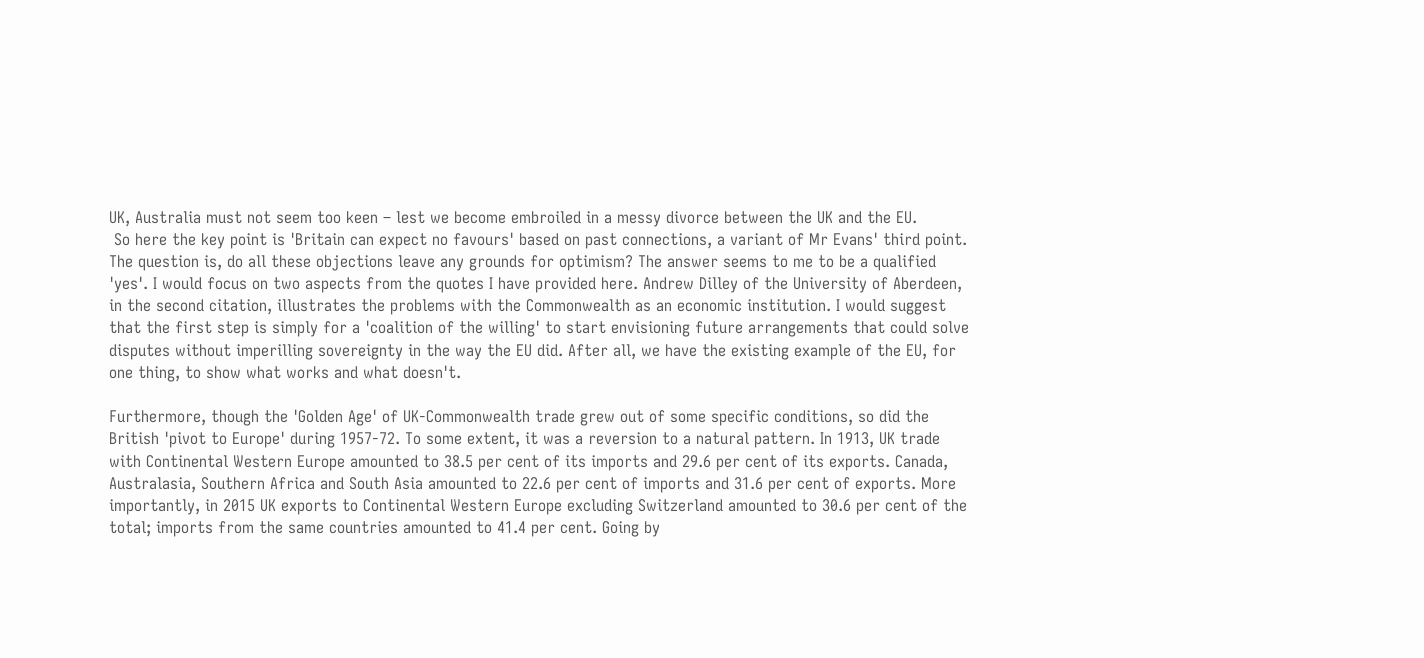UK, Australia must not seem too keen – lest we become embroiled in a messy divorce between the UK and the EU.
 So here the key point is 'Britain can expect no favours' based on past connections, a variant of Mr Evans' third point. The question is, do all these objections leave any grounds for optimism? The answer seems to me to be a qualified 'yes'. I would focus on two aspects from the quotes I have provided here. Andrew Dilley of the University of Aberdeen, in the second citation, illustrates the problems with the Commonwealth as an economic institution. I would suggest that the first step is simply for a 'coalition of the willing' to start envisioning future arrangements that could solve disputes without imperilling sovereignty in the way the EU did. After all, we have the existing example of the EU, for one thing, to show what works and what doesn't.

Furthermore, though the 'Golden Age' of UK-Commonwealth trade grew out of some specific conditions, so did the British 'pivot to Europe' during 1957-72. To some extent, it was a reversion to a natural pattern. In 1913, UK trade with Continental Western Europe amounted to 38.5 per cent of its imports and 29.6 per cent of its exports. Canada, Australasia, Southern Africa and South Asia amounted to 22.6 per cent of imports and 31.6 per cent of exports. More importantly, in 2015 UK exports to Continental Western Europe excluding Switzerland amounted to 30.6 per cent of the total; imports from the same countries amounted to 41.4 per cent. Going by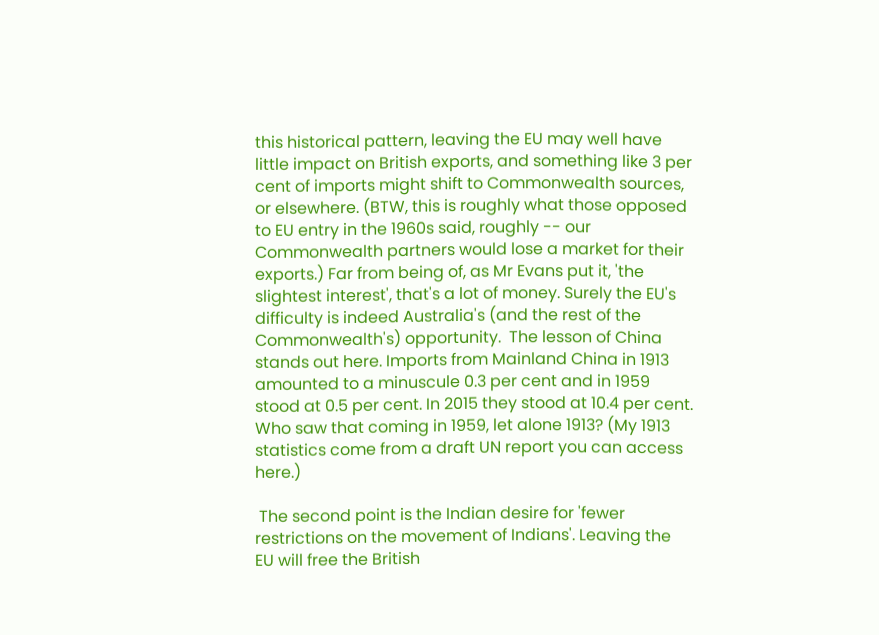this historical pattern, leaving the EU may well have little impact on British exports, and something like 3 per cent of imports might shift to Commonwealth sources, or elsewhere. (BTW, this is roughly what those opposed to EU entry in the 1960s said, roughly -- our Commonwealth partners would lose a market for their exports.) Far from being of, as Mr Evans put it, 'the slightest interest', that's a lot of money. Surely the EU's difficulty is indeed Australia's (and the rest of the Commonwealth's) opportunity.  The lesson of China stands out here. Imports from Mainland China in 1913 amounted to a minuscule 0.3 per cent and in 1959 stood at 0.5 per cent. In 2015 they stood at 10.4 per cent. Who saw that coming in 1959, let alone 1913? (My 1913 statistics come from a draft UN report you can access here.)

 The second point is the Indian desire for 'fewer restrictions on the movement of Indians'. Leaving the EU will free the British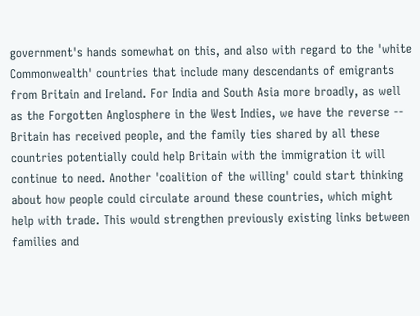government's hands somewhat on this, and also with regard to the 'white Commonwealth' countries that include many descendants of emigrants from Britain and Ireland. For India and South Asia more broadly, as well as the Forgotten Anglosphere in the West Indies, we have the reverse -- Britain has received people, and the family ties shared by all these countries potentially could help Britain with the immigration it will continue to need. Another 'coalition of the willing' could start thinking about how people could circulate around these countries, which might help with trade. This would strengthen previously existing links between families and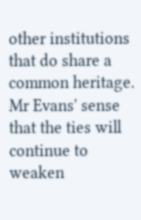other institutions that do share a common heritage. Mr Evans' sense that the ties will continue to weaken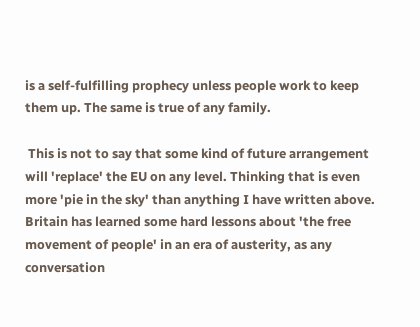is a self-fulfilling prophecy unless people work to keep them up. The same is true of any family.

 This is not to say that some kind of future arrangement will 'replace' the EU on any level. Thinking that is even more 'pie in the sky' than anything I have written above. Britain has learned some hard lessons about 'the free movement of people' in an era of austerity, as any conversation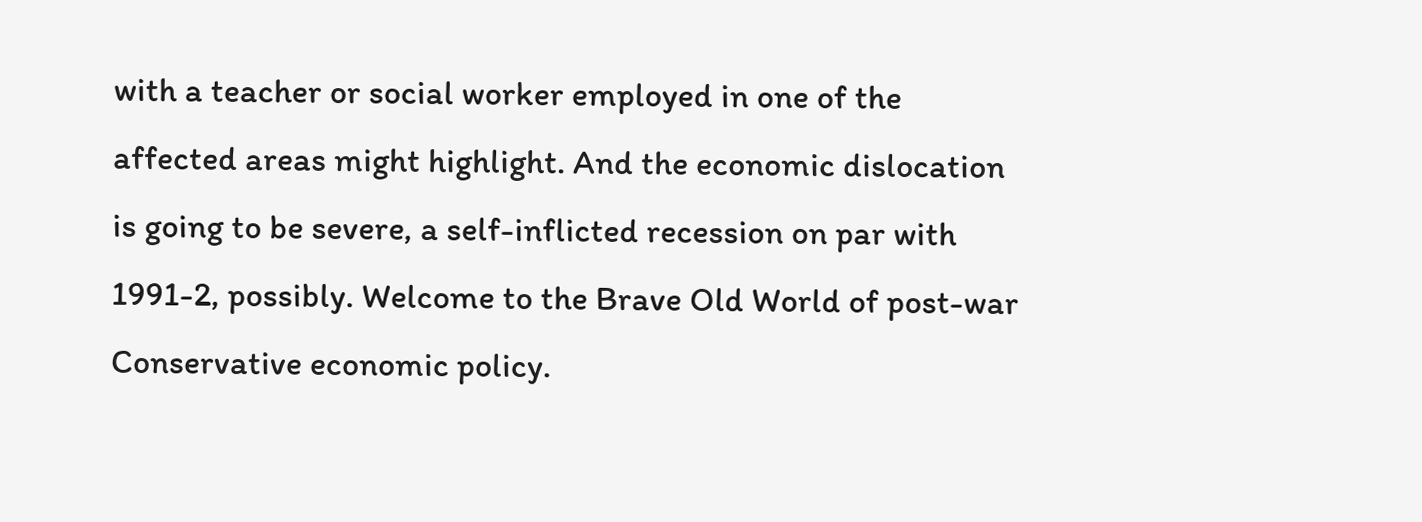with a teacher or social worker employed in one of the affected areas might highlight. And the economic dislocation is going to be severe, a self-inflicted recession on par with 1991-2, possibly. Welcome to the Brave Old World of post-war Conservative economic policy.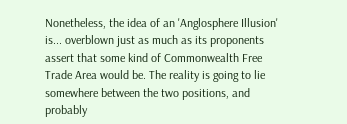Nonetheless, the idea of an 'Anglosphere Illusion' is... overblown just as much as its proponents assert that some kind of Commonwealth Free Trade Area would be. The reality is going to lie somewhere between the two positions, and probably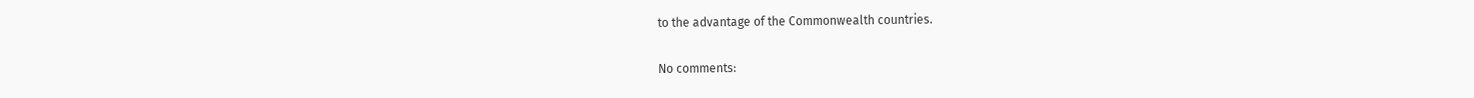to the advantage of the Commonwealth countries.

No comments: